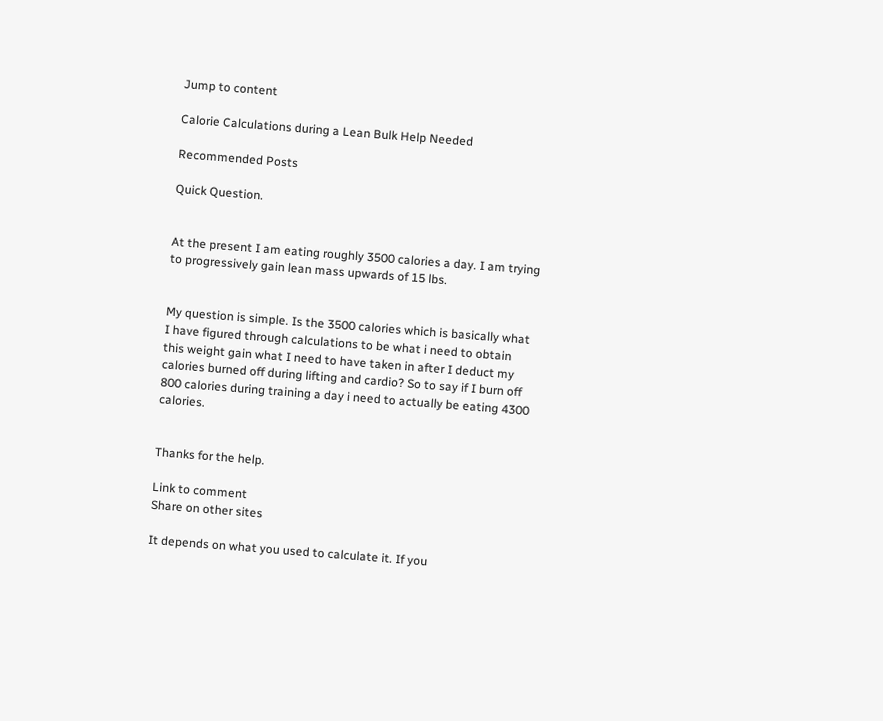Jump to content

Calorie Calculations during a Lean Bulk Help Needed

Recommended Posts

Quick Question.


At the present I am eating roughly 3500 calories a day. I am trying to progressively gain lean mass upwards of 15 lbs.


My question is simple. Is the 3500 calories which is basically what I have figured through calculations to be what i need to obtain this weight gain what I need to have taken in after I deduct my calories burned off during lifting and cardio? So to say if I burn off 800 calories during training a day i need to actually be eating 4300 calories.


Thanks for the help.

Link to comment
Share on other sites

It depends on what you used to calculate it. If you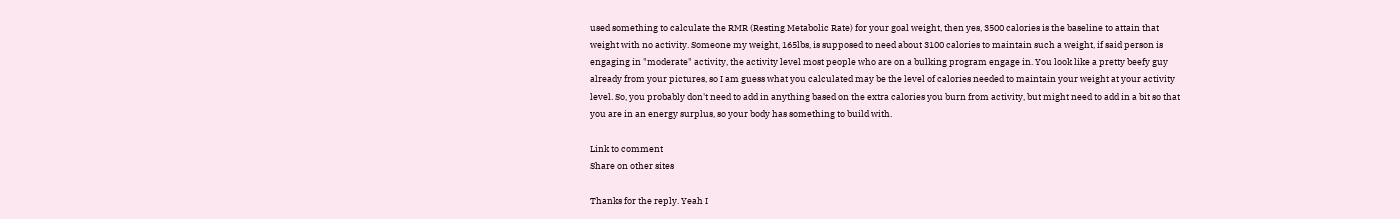used something to calculate the RMR (Resting Metabolic Rate) for your goal weight, then yes, 3500 calories is the baseline to attain that weight with no activity. Someone my weight, 165lbs, is supposed to need about 3100 calories to maintain such a weight, if said person is engaging in "moderate" activity, the activity level most people who are on a bulking program engage in. You look like a pretty beefy guy already from your pictures, so I am guess what you calculated may be the level of calories needed to maintain your weight at your activity level. So, you probably don't need to add in anything based on the extra calories you burn from activity, but might need to add in a bit so that you are in an energy surplus, so your body has something to build with.

Link to comment
Share on other sites

Thanks for the reply. Yeah I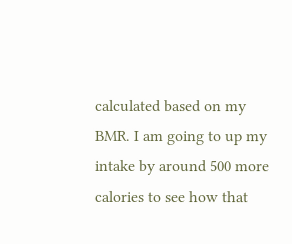calculated based on my BMR. I am going to up my intake by around 500 more calories to see how that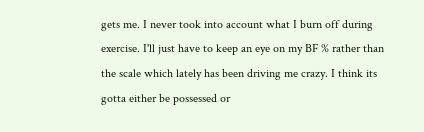gets me. I never took into account what I burn off during exercise. I'll just have to keep an eye on my BF % rather than the scale which lately has been driving me crazy. I think its gotta either be possessed or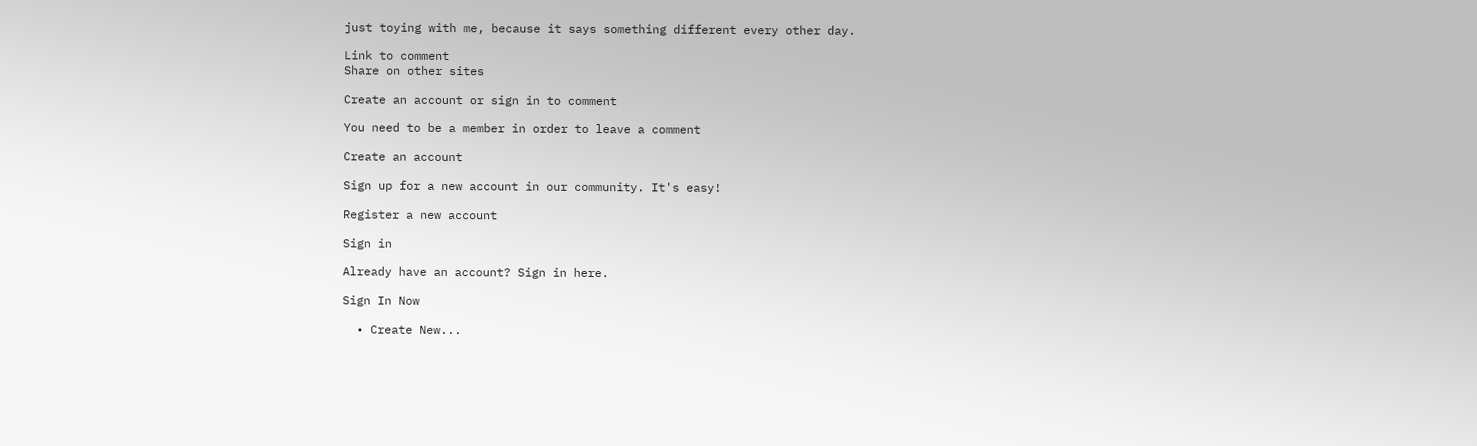just toying with me, because it says something different every other day.

Link to comment
Share on other sites

Create an account or sign in to comment

You need to be a member in order to leave a comment

Create an account

Sign up for a new account in our community. It's easy!

Register a new account

Sign in

Already have an account? Sign in here.

Sign In Now

  • Create New...